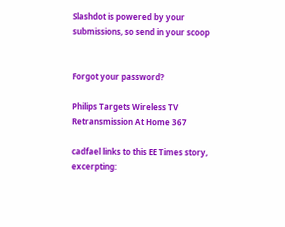Slashdot is powered by your submissions, so send in your scoop


Forgot your password?

Philips Targets Wireless TV Retransmission At Home 367

cadfael links to this EE Times story, excerpting: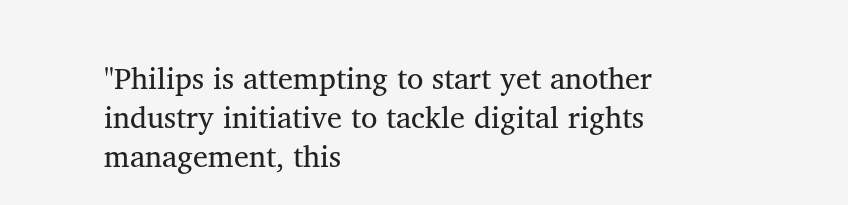"Philips is attempting to start yet another industry initiative to tackle digital rights management, this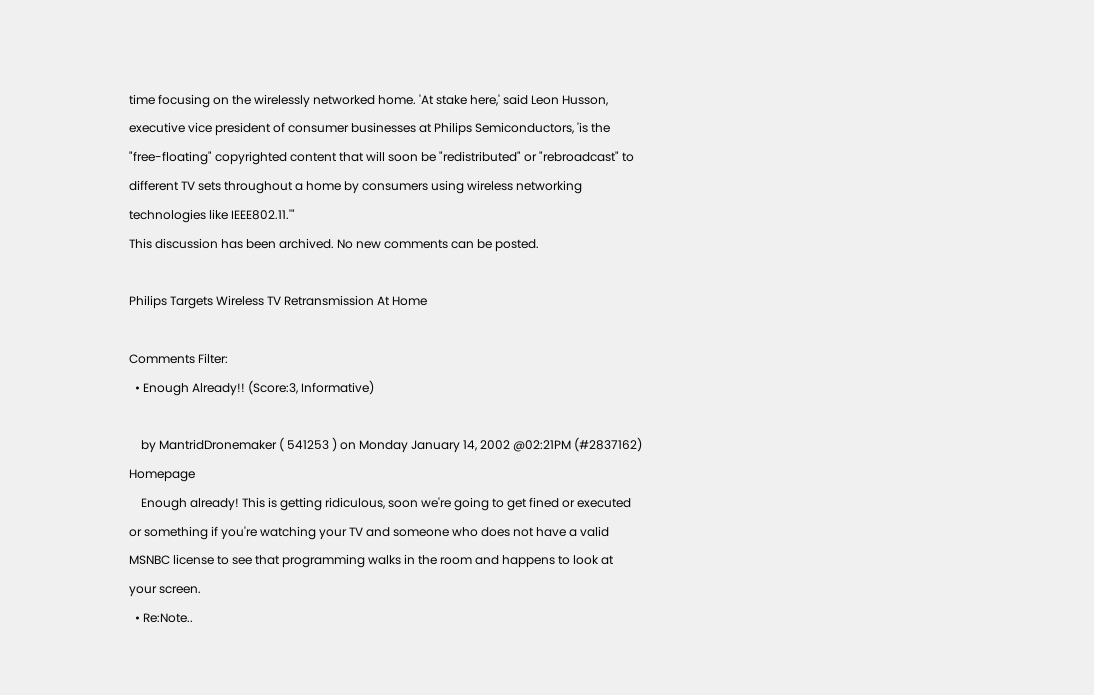time focusing on the wirelessly networked home. 'At stake here,' said Leon Husson, executive vice president of consumer businesses at Philips Semiconductors, 'is the "free-floating" copyrighted content that will soon be "redistributed" or "rebroadcast" to different TV sets throughout a home by consumers using wireless networking technologies like IEEE802.11.'"
This discussion has been archived. No new comments can be posted.

Philips Targets Wireless TV Retransmission At Home

Comments Filter:
  • Enough Already!! (Score:3, Informative)

    by MantridDronemaker ( 541253 ) on Monday January 14, 2002 @02:21PM (#2837162) Homepage
    Enough already! This is getting ridiculous, soon we're going to get fined or executed or something if you're watching your TV and someone who does not have a valid MSNBC license to see that programming walks in the room and happens to look at your screen.
  • Re:Note..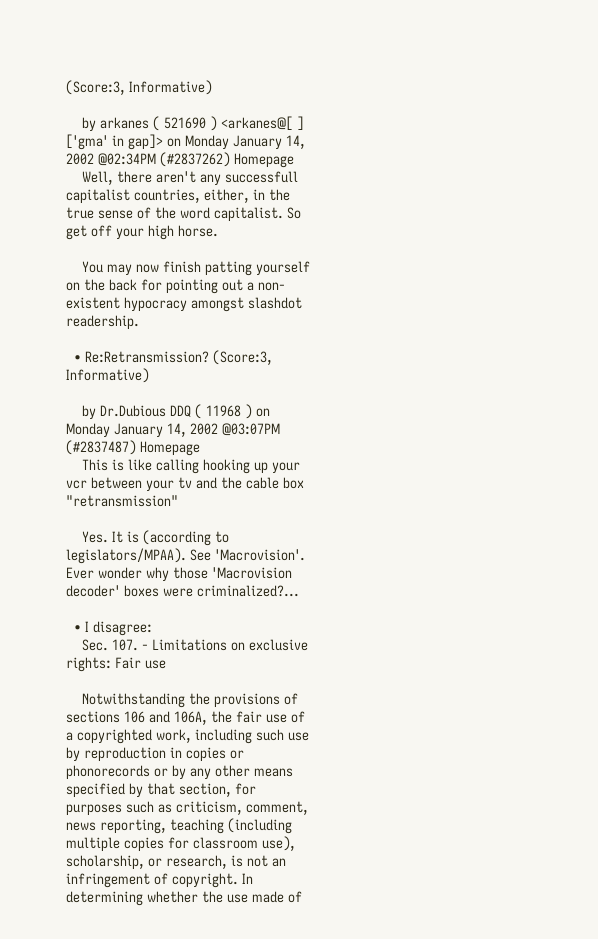(Score:3, Informative)

    by arkanes ( 521690 ) <arkanes@[ ] ['gma' in gap]> on Monday January 14, 2002 @02:34PM (#2837262) Homepage
    Well, there aren't any successfull capitalist countries, either, in the true sense of the word capitalist. So get off your high horse.

    You may now finish patting yourself on the back for pointing out a non-existent hypocracy amongst slashdot readership.

  • Re:Retransmission? (Score:3, Informative)

    by Dr.Dubious DDQ ( 11968 ) on Monday January 14, 2002 @03:07PM (#2837487) Homepage
    This is like calling hooking up your vcr between your tv and the cable box "retransmission"

    Yes. It is (according to legislators/MPAA). See 'Macrovision'. Ever wonder why those 'Macrovision decoder' boxes were criminalized?...

  • I disagree:
    Sec. 107. - Limitations on exclusive rights: Fair use

    Notwithstanding the provisions of sections 106 and 106A, the fair use of a copyrighted work, including such use by reproduction in copies or phonorecords or by any other means specified by that section, for purposes such as criticism, comment, news reporting, teaching (including multiple copies for classroom use), scholarship, or research, is not an infringement of copyright. In determining whether the use made of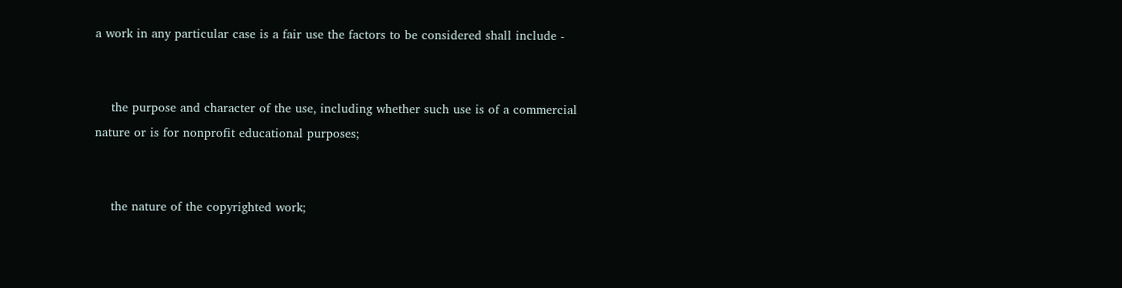a work in any particular case is a fair use the factors to be considered shall include -


    the purpose and character of the use, including whether such use is of a commercial nature or is for nonprofit educational purposes;


    the nature of the copyrighted work;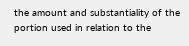the amount and substantiality of the portion used in relation to the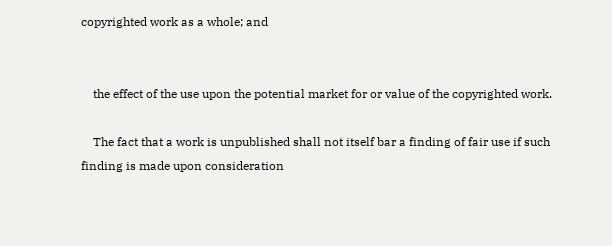copyrighted work as a whole; and


    the effect of the use upon the potential market for or value of the copyrighted work.

    The fact that a work is unpublished shall not itself bar a finding of fair use if such finding is made upon consideration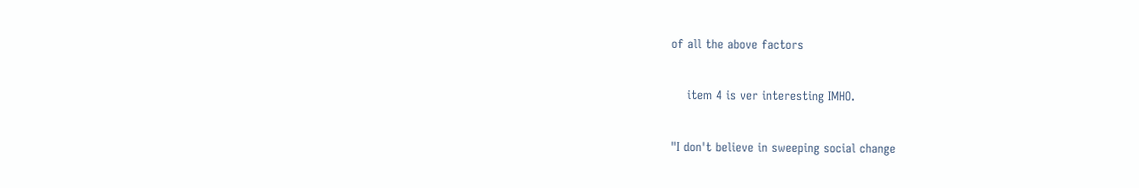of all the above factors

    item 4 is ver interesting IMHO.

"I don't believe in sweeping social change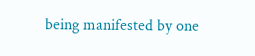being manifested by one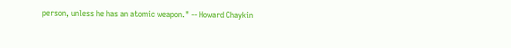person, unless he has an atomic weapon." -- Howard Chaykin